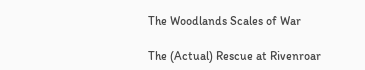The Woodlands Scales of War

The (Actual) Rescue at Rivenroar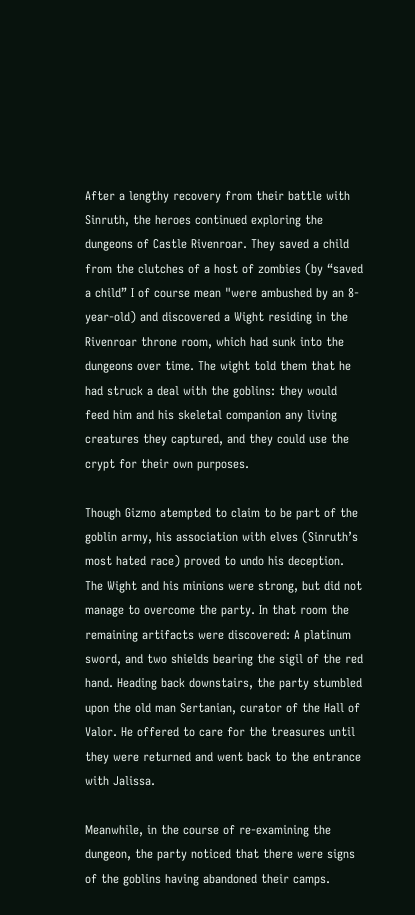After a lengthy recovery from their battle with Sinruth, the heroes continued exploring the dungeons of Castle Rivenroar. They saved a child from the clutches of a host of zombies (by “saved a child” I of course mean "were ambushed by an 8-year-old) and discovered a Wight residing in the Rivenroar throne room, which had sunk into the dungeons over time. The wight told them that he had struck a deal with the goblins: they would feed him and his skeletal companion any living creatures they captured, and they could use the crypt for their own purposes.

Though Gizmo atempted to claim to be part of the goblin army, his association with elves (Sinruth’s most hated race) proved to undo his deception. The Wight and his minions were strong, but did not manage to overcome the party. In that room the remaining artifacts were discovered: A platinum sword, and two shields bearing the sigil of the red hand. Heading back downstairs, the party stumbled upon the old man Sertanian, curator of the Hall of Valor. He offered to care for the treasures until they were returned and went back to the entrance with Jalissa.

Meanwhile, in the course of re-examining the dungeon, the party noticed that there were signs of the goblins having abandoned their camps.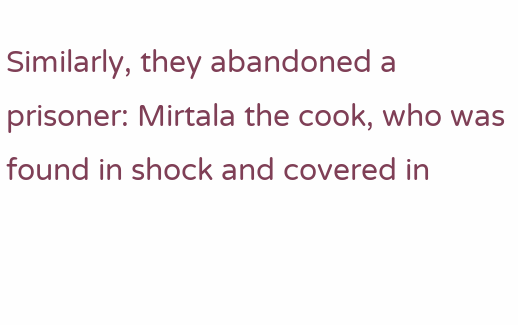Similarly, they abandoned a prisoner: Mirtala the cook, who was found in shock and covered in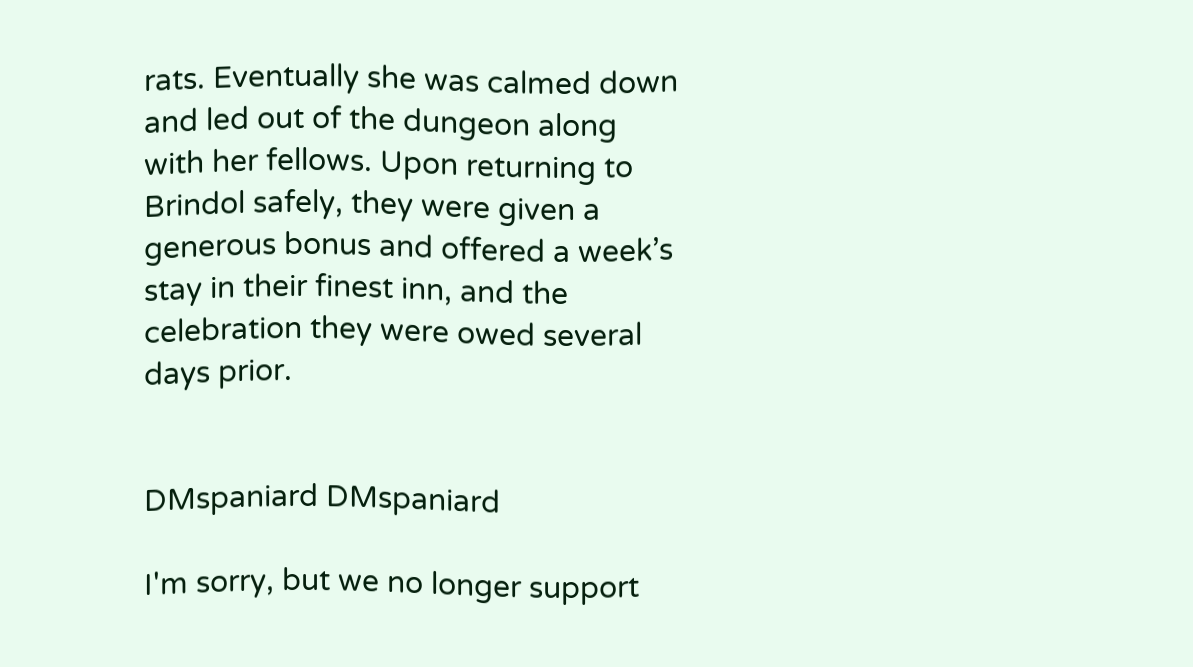rats. Eventually she was calmed down and led out of the dungeon along with her fellows. Upon returning to Brindol safely, they were given a generous bonus and offered a week’s stay in their finest inn, and the celebration they were owed several days prior.


DMspaniard DMspaniard

I'm sorry, but we no longer support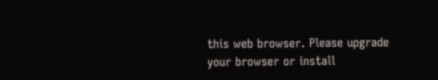this web browser. Please upgrade your browser or install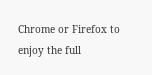Chrome or Firefox to enjoy the full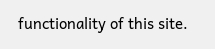functionality of this site.